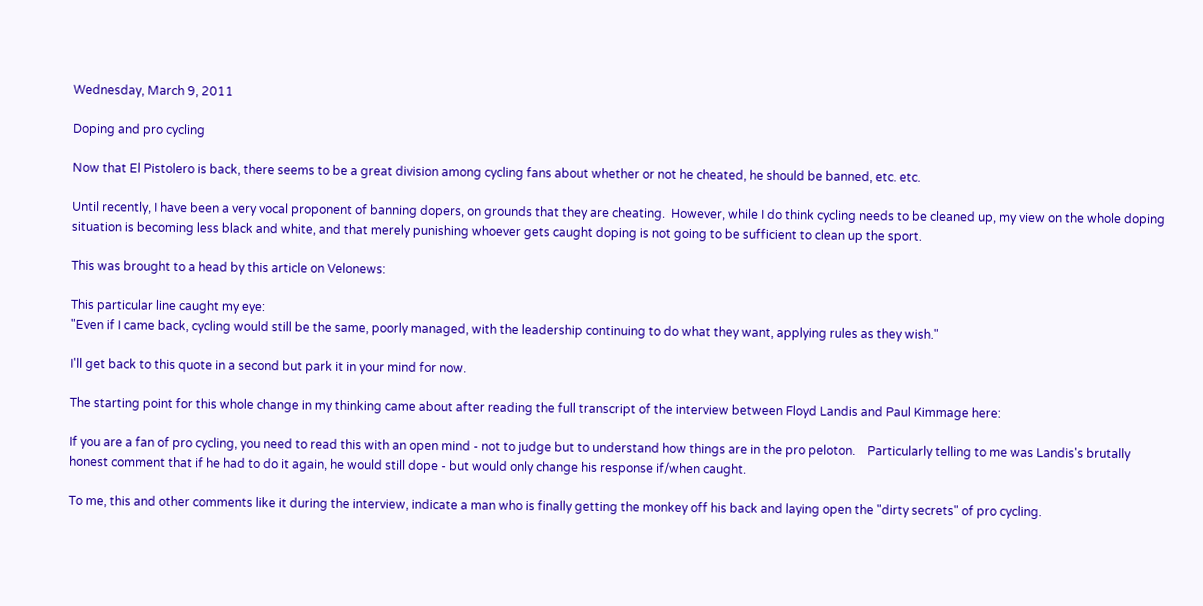Wednesday, March 9, 2011

Doping and pro cycling

Now that El Pistolero is back, there seems to be a great division among cycling fans about whether or not he cheated, he should be banned, etc. etc.

Until recently, I have been a very vocal proponent of banning dopers, on grounds that they are cheating.  However, while I do think cycling needs to be cleaned up, my view on the whole doping situation is becoming less black and white, and that merely punishing whoever gets caught doping is not going to be sufficient to clean up the sport.

This was brought to a head by this article on Velonews:

This particular line caught my eye:
"Even if I came back, cycling would still be the same, poorly managed, with the leadership continuing to do what they want, applying rules as they wish."

I'll get back to this quote in a second but park it in your mind for now.

The starting point for this whole change in my thinking came about after reading the full transcript of the interview between Floyd Landis and Paul Kimmage here:

If you are a fan of pro cycling, you need to read this with an open mind - not to judge but to understand how things are in the pro peloton.    Particularly telling to me was Landis's brutally honest comment that if he had to do it again, he would still dope - but would only change his response if/when caught.

To me, this and other comments like it during the interview, indicate a man who is finally getting the monkey off his back and laying open the "dirty secrets" of pro cycling.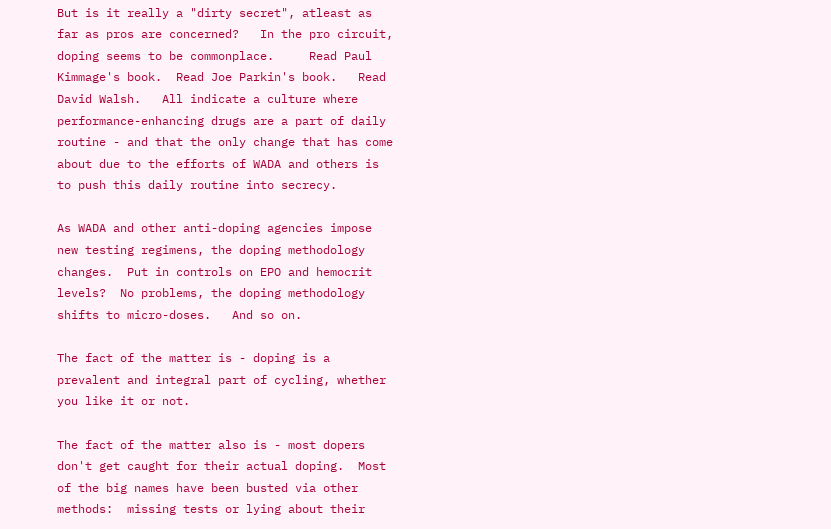But is it really a "dirty secret", atleast as far as pros are concerned?   In the pro circuit, doping seems to be commonplace.     Read Paul Kimmage's book.  Read Joe Parkin's book.   Read David Walsh.   All indicate a culture where performance-enhancing drugs are a part of daily routine - and that the only change that has come about due to the efforts of WADA and others is to push this daily routine into secrecy.

As WADA and other anti-doping agencies impose new testing regimens, the doping methodology changes.  Put in controls on EPO and hemocrit levels?  No problems, the doping methodology shifts to micro-doses.   And so on.

The fact of the matter is - doping is a prevalent and integral part of cycling, whether you like it or not.

The fact of the matter also is - most dopers don't get caught for their actual doping.  Most of the big names have been busted via other methods:  missing tests or lying about their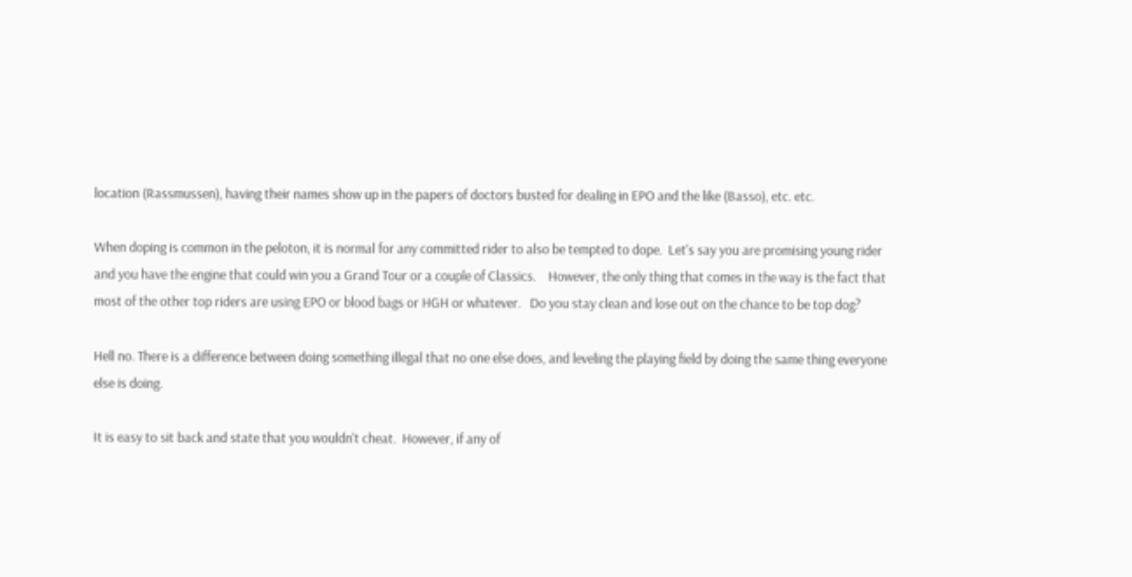location (Rassmussen), having their names show up in the papers of doctors busted for dealing in EPO and the like (Basso), etc. etc.

When doping is common in the peloton, it is normal for any committed rider to also be tempted to dope.  Let's say you are promising young rider and you have the engine that could win you a Grand Tour or a couple of Classics.    However, the only thing that comes in the way is the fact that most of the other top riders are using EPO or blood bags or HGH or whatever.   Do you stay clean and lose out on the chance to be top dog?

Hell no. There is a difference between doing something illegal that no one else does, and leveling the playing field by doing the same thing everyone else is doing.

It is easy to sit back and state that you wouldn't cheat.  However, if any of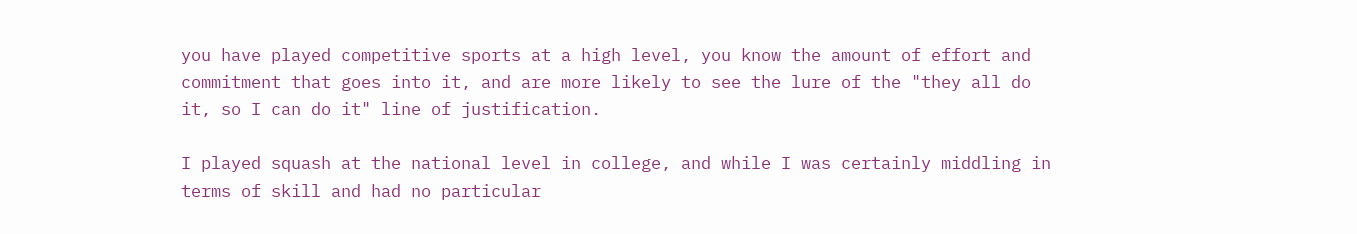you have played competitive sports at a high level, you know the amount of effort and commitment that goes into it, and are more likely to see the lure of the "they all do it, so I can do it" line of justification.

I played squash at the national level in college, and while I was certainly middling in terms of skill and had no particular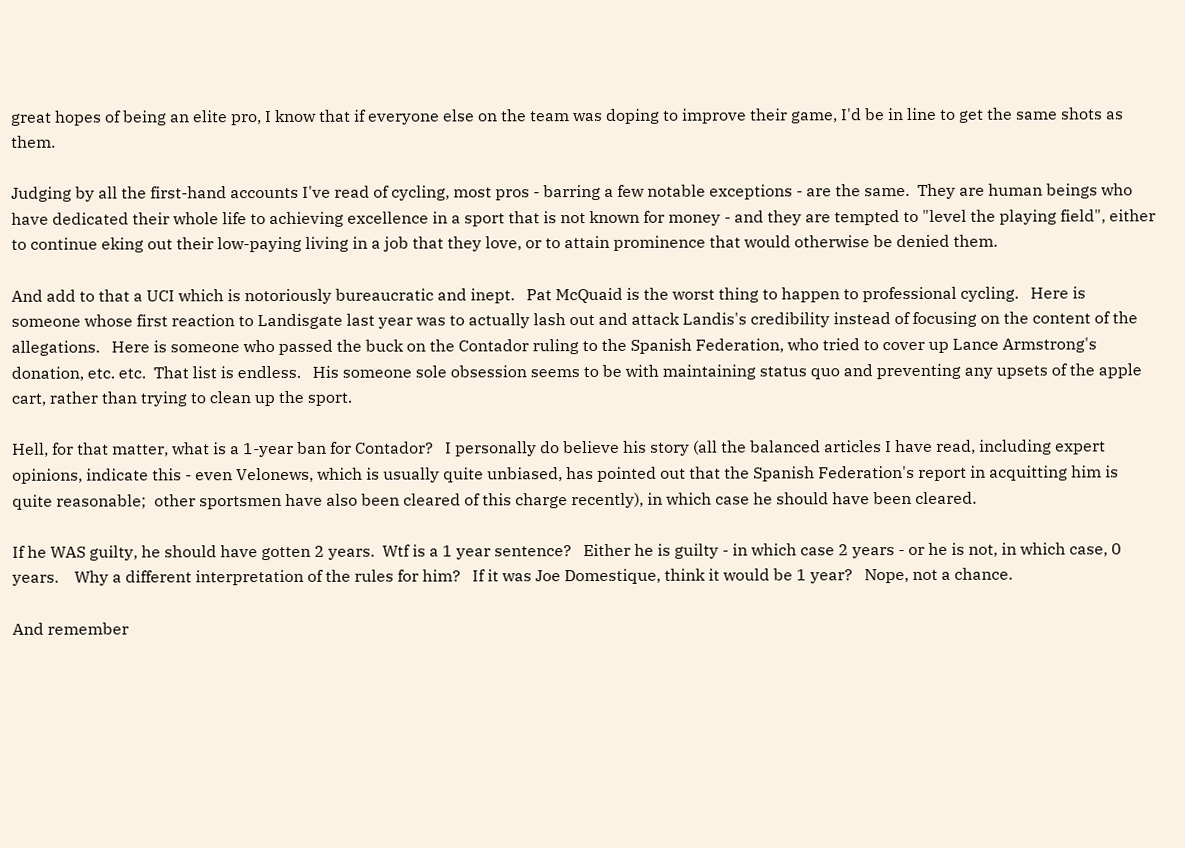great hopes of being an elite pro, I know that if everyone else on the team was doping to improve their game, I'd be in line to get the same shots as them.

Judging by all the first-hand accounts I've read of cycling, most pros - barring a few notable exceptions - are the same.  They are human beings who have dedicated their whole life to achieving excellence in a sport that is not known for money - and they are tempted to "level the playing field", either to continue eking out their low-paying living in a job that they love, or to attain prominence that would otherwise be denied them.

And add to that a UCI which is notoriously bureaucratic and inept.   Pat McQuaid is the worst thing to happen to professional cycling.   Here is someone whose first reaction to Landisgate last year was to actually lash out and attack Landis's credibility instead of focusing on the content of the allegations.   Here is someone who passed the buck on the Contador ruling to the Spanish Federation, who tried to cover up Lance Armstrong's donation, etc. etc.  That list is endless.   His someone sole obsession seems to be with maintaining status quo and preventing any upsets of the apple cart, rather than trying to clean up the sport.

Hell, for that matter, what is a 1-year ban for Contador?   I personally do believe his story (all the balanced articles I have read, including expert opinions, indicate this - even Velonews, which is usually quite unbiased, has pointed out that the Spanish Federation's report in acquitting him is quite reasonable;  other sportsmen have also been cleared of this charge recently), in which case he should have been cleared.

If he WAS guilty, he should have gotten 2 years.  Wtf is a 1 year sentence?   Either he is guilty - in which case 2 years - or he is not, in which case, 0 years.    Why a different interpretation of the rules for him?   If it was Joe Domestique, think it would be 1 year?   Nope, not a chance.

And remember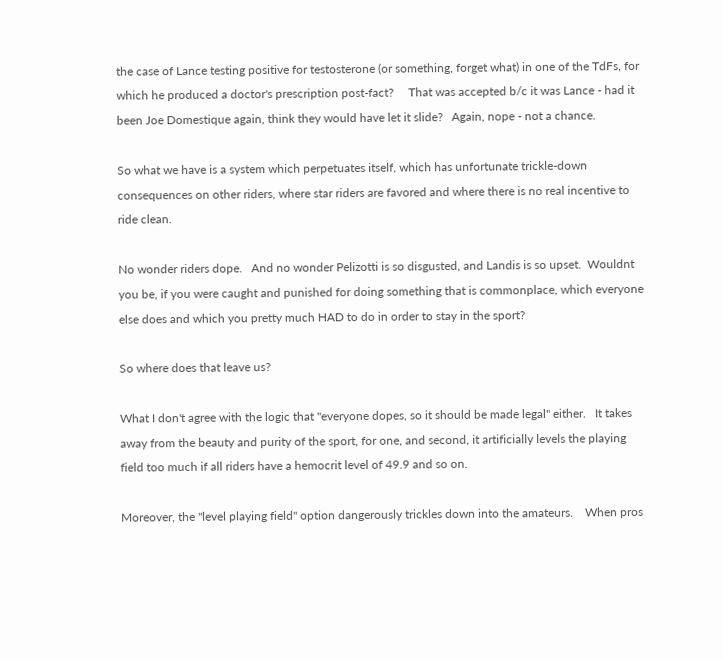the case of Lance testing positive for testosterone (or something, forget what) in one of the TdFs, for which he produced a doctor's prescription post-fact?     That was accepted b/c it was Lance - had it been Joe Domestique again, think they would have let it slide?   Again, nope - not a chance.

So what we have is a system which perpetuates itself, which has unfortunate trickle-down consequences on other riders, where star riders are favored and where there is no real incentive to ride clean.

No wonder riders dope.   And no wonder Pelizotti is so disgusted, and Landis is so upset.  Wouldnt you be, if you were caught and punished for doing something that is commonplace, which everyone else does and which you pretty much HAD to do in order to stay in the sport?

So where does that leave us?

What I don't agree with the logic that "everyone dopes, so it should be made legal" either.   It takes away from the beauty and purity of the sport, for one, and second, it artificially levels the playing field too much if all riders have a hemocrit level of 49.9 and so on.

Moreover, the "level playing field" option dangerously trickles down into the amateurs.    When pros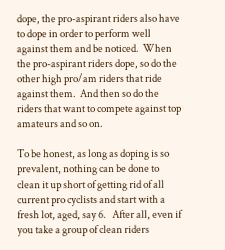dope, the pro-aspirant riders also have to dope in order to perform well against them and be noticed.  When the pro-aspirant riders dope, so do the other high pro/am riders that ride against them.  And then so do the riders that want to compete against top amateurs and so on.

To be honest, as long as doping is so prevalent, nothing can be done to clean it up short of getting rid of all current pro cyclists and start with a fresh lot, aged, say 6.   After all, even if you take a group of clean riders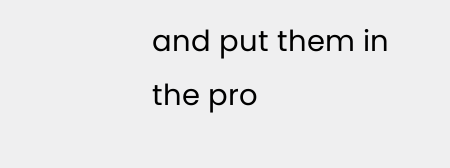and put them in the pro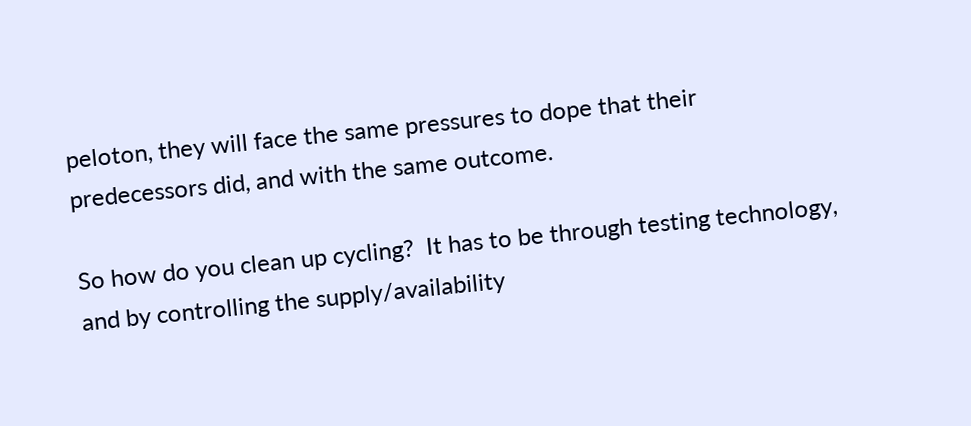peloton, they will face the same pressures to dope that their predecessors did, and with the same outcome.

So how do you clean up cycling?  It has to be through testing technology, and by controlling the supply/availability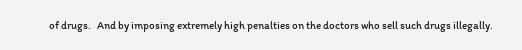of drugs.   And by imposing extremely high penalties on the doctors who sell such drugs illegally.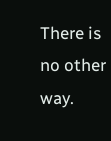There is no other way.